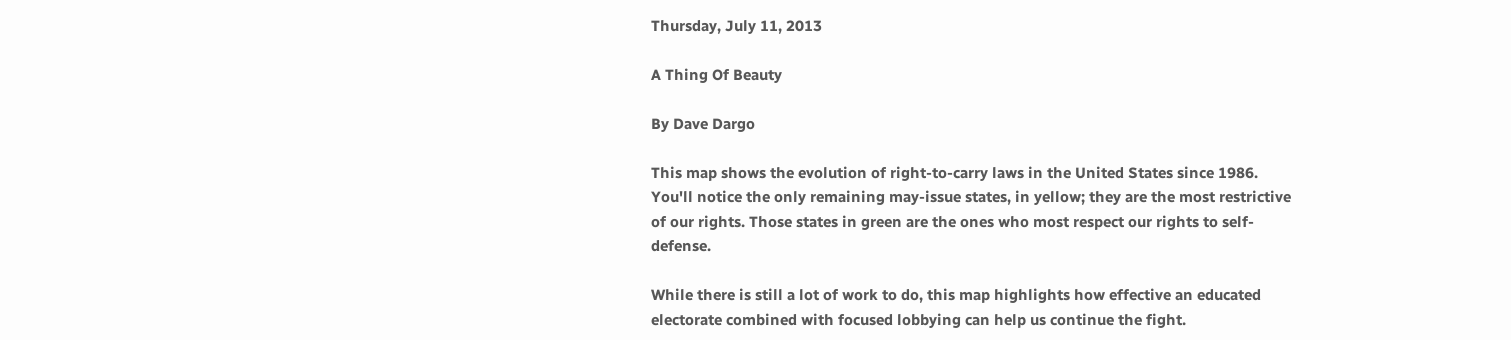Thursday, July 11, 2013

A Thing Of Beauty

By Dave Dargo

This map shows the evolution of right-to-carry laws in the United States since 1986. You'll notice the only remaining may-issue states, in yellow; they are the most restrictive of our rights. Those states in green are the ones who most respect our rights to self-defense.

While there is still a lot of work to do, this map highlights how effective an educated electorate combined with focused lobbying can help us continue the fight.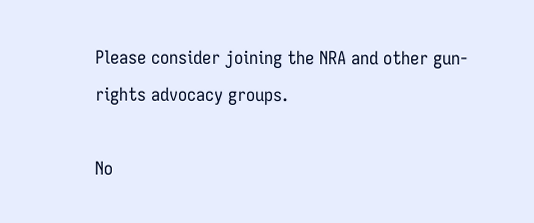Please consider joining the NRA and other gun-rights advocacy groups.

No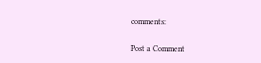comments:

Post a Comment